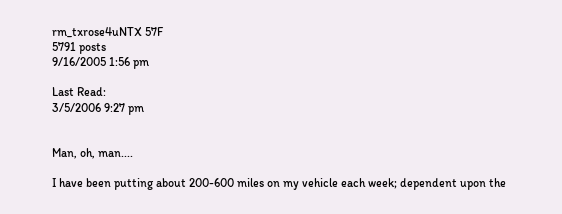rm_txrose4uNTX 57F
5791 posts
9/16/2005 1:56 pm

Last Read:
3/5/2006 9:27 pm


Man, oh, man....

I have been putting about 200-600 miles on my vehicle each week; dependent upon the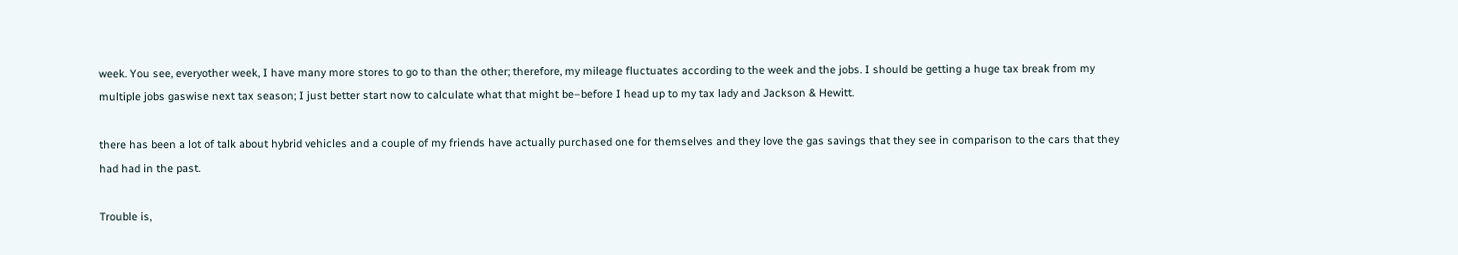week. You see, everyother week, I have many more stores to go to than the other; therefore, my mileage fluctuates according to the week and the jobs. I should be getting a huge tax break from my multiple jobs gaswise next tax season; I just better start now to calculate what that might be–before I head up to my tax lady and Jackson & Hewitt.

there has been a lot of talk about hybrid vehicles and a couple of my friends have actually purchased one for themselves and they love the gas savings that they see in comparison to the cars that they had had in the past.

Trouble is,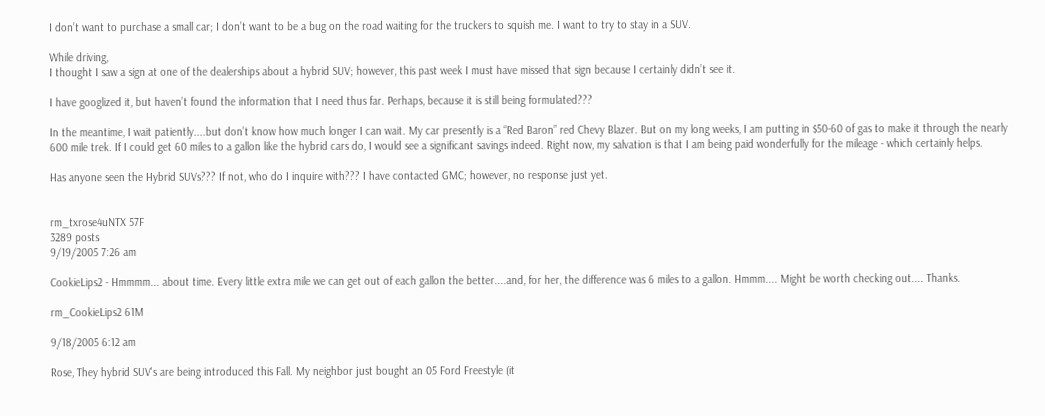I don’t want to purchase a small car; I don’t want to be a bug on the road waiting for the truckers to squish me. I want to try to stay in a SUV.

While driving,
I thought I saw a sign at one of the dealerships about a hybrid SUV; however, this past week I must have missed that sign because I certainly didn’t see it.

I have googlized it, but haven’t found the information that I need thus far. Perhaps, because it is still being formulated???

In the meantime, I wait patiently....but don’t know how much longer I can wait. My car presently is a “Red Baron” red Chevy Blazer. But on my long weeks, I am putting in $50-60 of gas to make it through the nearly 600 mile trek. If I could get 60 miles to a gallon like the hybrid cars do, I would see a significant savings indeed. Right now, my salvation is that I am being paid wonderfully for the mileage - which certainly helps.

Has anyone seen the Hybrid SUVs??? If not, who do I inquire with??? I have contacted GMC; however, no response just yet.


rm_txrose4uNTX 57F
3289 posts
9/19/2005 7:26 am

CookieLips2 - Hmmmm... about time. Every little extra mile we can get out of each gallon the better....and, for her, the difference was 6 miles to a gallon. Hmmm.... Might be worth checking out.... Thanks.

rm_CookieLips2 61M

9/18/2005 6:12 am

Rose, They hybrid SUV's are being introduced this Fall. My neighbor just bought an 05 Ford Freestyle (it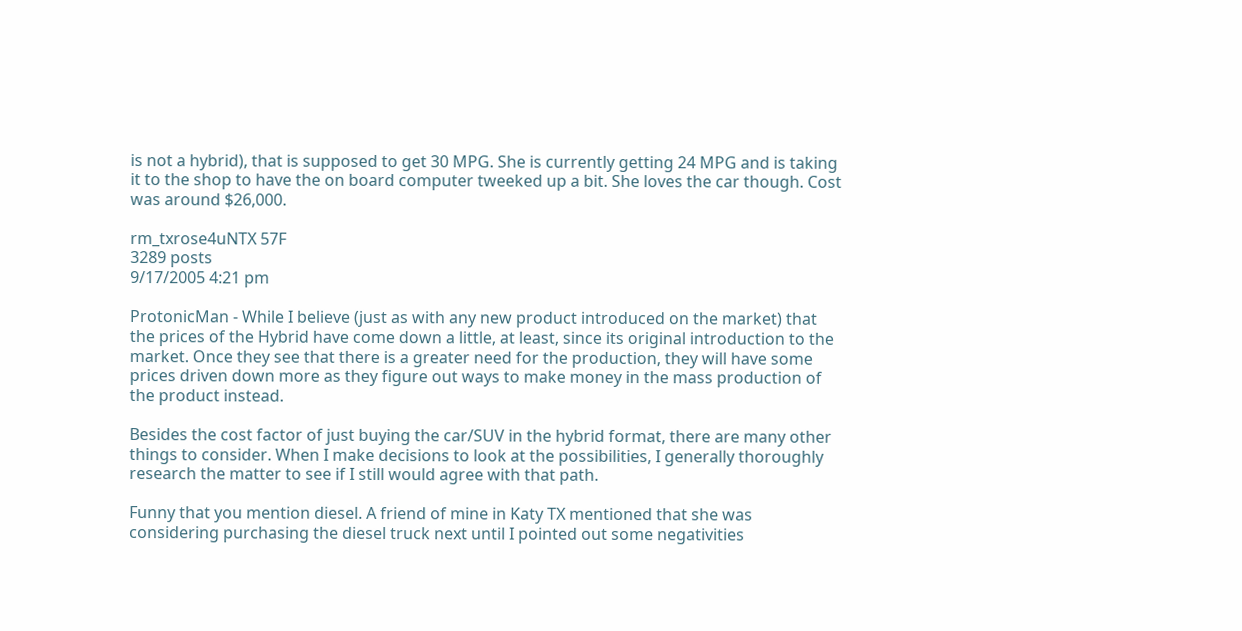is not a hybrid), that is supposed to get 30 MPG. She is currently getting 24 MPG and is taking it to the shop to have the on board computer tweeked up a bit. She loves the car though. Cost was around $26,000.

rm_txrose4uNTX 57F
3289 posts
9/17/2005 4:21 pm

ProtonicMan - While I believe (just as with any new product introduced on the market) that the prices of the Hybrid have come down a little, at least, since its original introduction to the market. Once they see that there is a greater need for the production, they will have some prices driven down more as they figure out ways to make money in the mass production of the product instead.

Besides the cost factor of just buying the car/SUV in the hybrid format, there are many other things to consider. When I make decisions to look at the possibilities, I generally thoroughly research the matter to see if I still would agree with that path.

Funny that you mention diesel. A friend of mine in Katy TX mentioned that she was considering purchasing the diesel truck next until I pointed out some negativities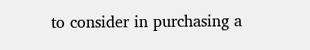to consider in purchasing a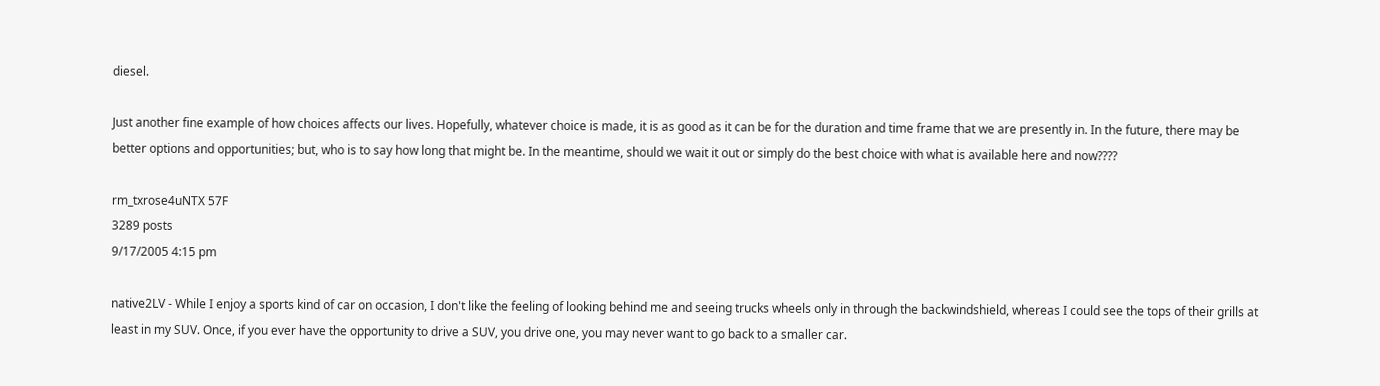diesel.

Just another fine example of how choices affects our lives. Hopefully, whatever choice is made, it is as good as it can be for the duration and time frame that we are presently in. In the future, there may be better options and opportunities; but, who is to say how long that might be. In the meantime, should we wait it out or simply do the best choice with what is available here and now????

rm_txrose4uNTX 57F
3289 posts
9/17/2005 4:15 pm

native2LV - While I enjoy a sports kind of car on occasion, I don't like the feeling of looking behind me and seeing trucks wheels only in through the backwindshield, whereas I could see the tops of their grills at least in my SUV. Once, if you ever have the opportunity to drive a SUV, you drive one, you may never want to go back to a smaller car.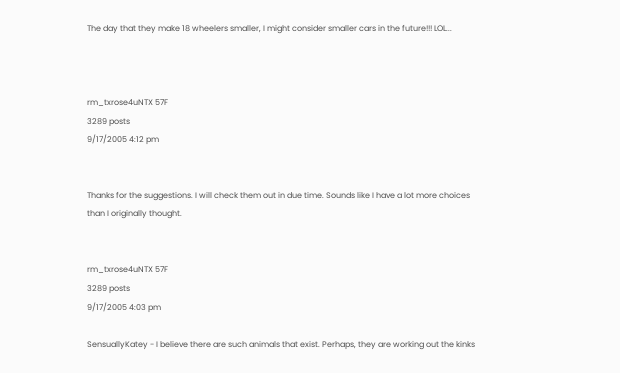The day that they make 18 wheelers smaller, I might consider smaller cars in the future!!! LOL...



rm_txrose4uNTX 57F
3289 posts
9/17/2005 4:12 pm


Thanks for the suggestions. I will check them out in due time. Sounds like I have a lot more choices than I originally thought.


rm_txrose4uNTX 57F
3289 posts
9/17/2005 4:03 pm

SensuallyKatey - I believe there are such animals that exist. Perhaps, they are working out the kinks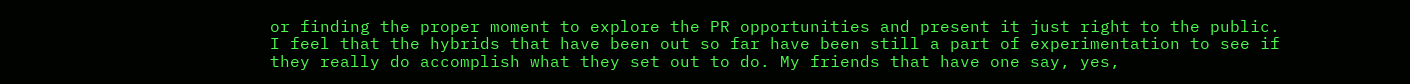or finding the proper moment to explore the PR opportunities and present it just right to the public. I feel that the hybrids that have been out so far have been still a part of experimentation to see if they really do accomplish what they set out to do. My friends that have one say, yes,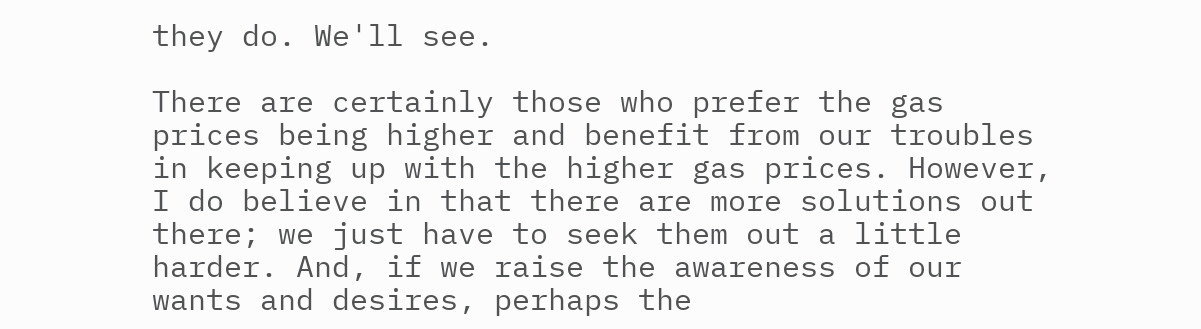they do. We'll see.

There are certainly those who prefer the gas prices being higher and benefit from our troubles in keeping up with the higher gas prices. However, I do believe in that there are more solutions out there; we just have to seek them out a little harder. And, if we raise the awareness of our wants and desires, perhaps the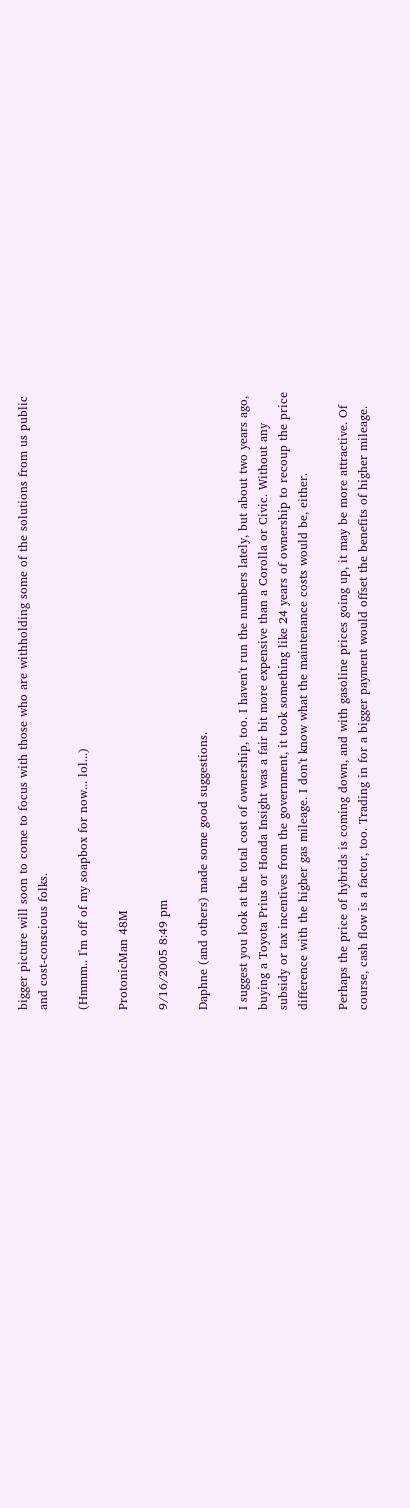bigger picture will soon to come to focus with those who are withholding some of the solutions from us public and cost-conscious folks.

(Hmmm.. I'm off of my soapbox for now... lol...)

ProtonicMan 48M

9/16/2005 8:49 pm

Daphne (and others) made some good suggestions.

I suggest you look at the total cost of ownership, too. I haven't run the numbers lately, but about two years ago, buying a Toyota Prius or Honda Insight was a fair bit more expensive than a Corolla or Civic. Without any subsidy or tax incentives from the government, it took something like 24 years of ownership to recoup the price difference with the higher gas mileage. I don't know what the maintenance costs would be, either.

Perhaps the price of hybrids is coming down, and with gasoline prices going up, it may be more attractive. Of course, cash flow is a factor, too. Trading in for a bigger payment would offset the benefits of higher mileage.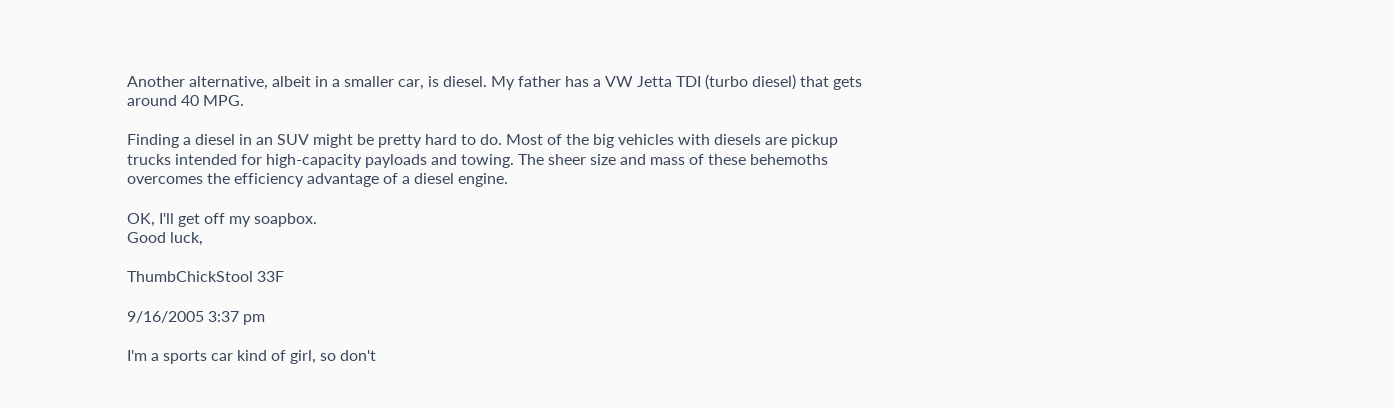Another alternative, albeit in a smaller car, is diesel. My father has a VW Jetta TDI (turbo diesel) that gets around 40 MPG.

Finding a diesel in an SUV might be pretty hard to do. Most of the big vehicles with diesels are pickup trucks intended for high-capacity payloads and towing. The sheer size and mass of these behemoths overcomes the efficiency advantage of a diesel engine.

OK, I'll get off my soapbox.
Good luck,

ThumbChickStool 33F

9/16/2005 3:37 pm

I'm a sports car kind of girl, so don't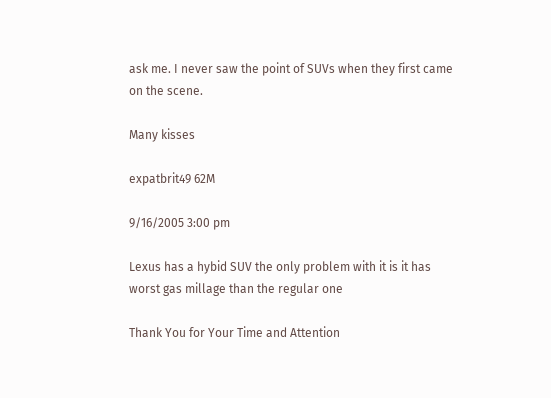ask me. I never saw the point of SUVs when they first came on the scene.

Many kisses

expatbrit49 62M

9/16/2005 3:00 pm

Lexus has a hybid SUV the only problem with it is it has worst gas millage than the regular one

Thank You for Your Time and Attention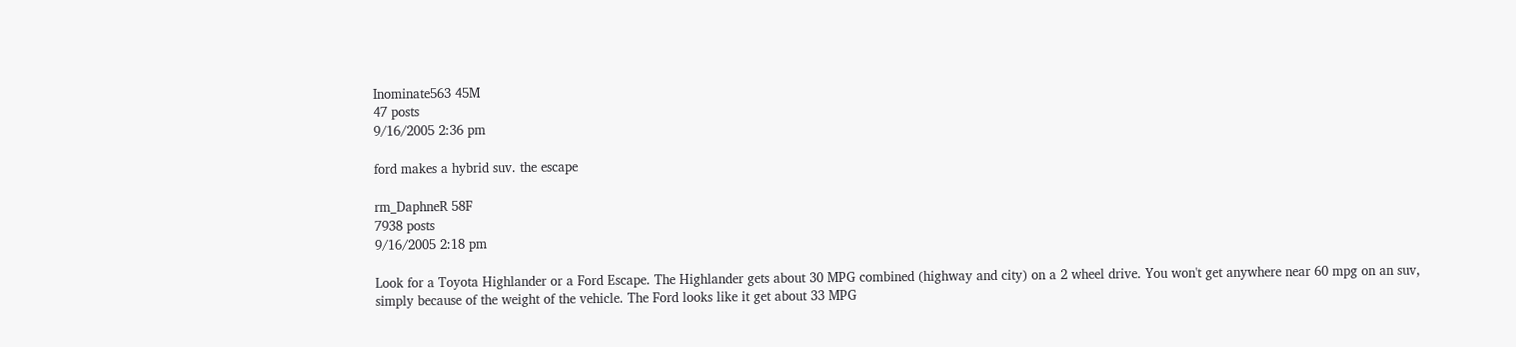Inominate563 45M
47 posts
9/16/2005 2:36 pm

ford makes a hybrid suv. the escape

rm_DaphneR 58F
7938 posts
9/16/2005 2:18 pm

Look for a Toyota Highlander or a Ford Escape. The Highlander gets about 30 MPG combined (highway and city) on a 2 wheel drive. You won't get anywhere near 60 mpg on an suv, simply because of the weight of the vehicle. The Ford looks like it get about 33 MPG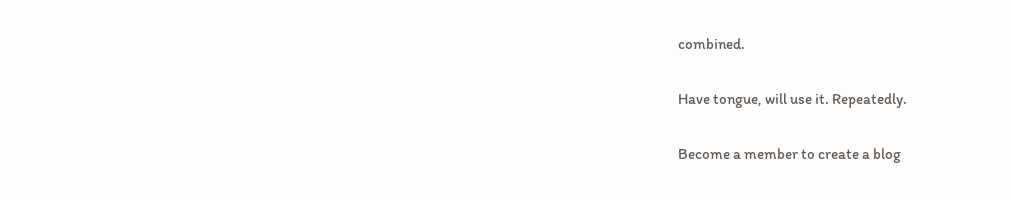combined.

Have tongue, will use it. Repeatedly.

Become a member to create a blog